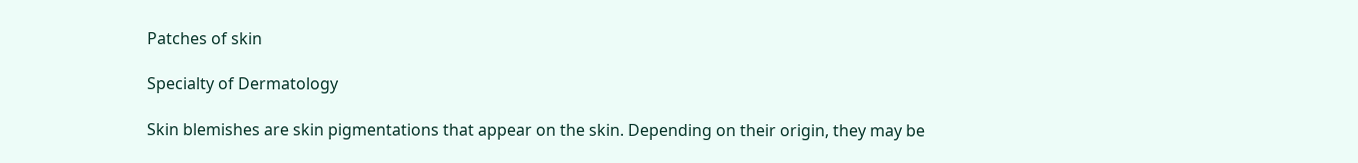Patches of skin

Specialty of Dermatology

Skin blemishes are skin pigmentations that appear on the skin. Depending on their origin, they may be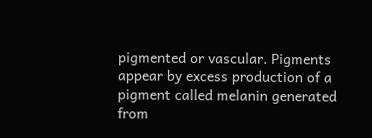pigmented or vascular. Pigments appear by excess production of a pigment called melanin generated from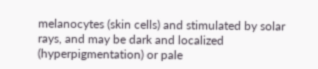melanocytes (skin cells) and stimulated by solar rays, and may be dark and localized (hyperpigmentation) or pale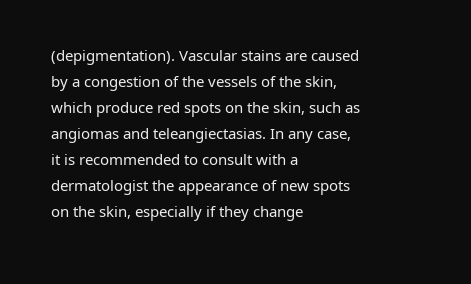(depigmentation). Vascular stains are caused by a congestion of the vessels of the skin, which produce red spots on the skin, such as angiomas and teleangiectasias. In any case, it is recommended to consult with a dermatologist the appearance of new spots on the skin, especially if they change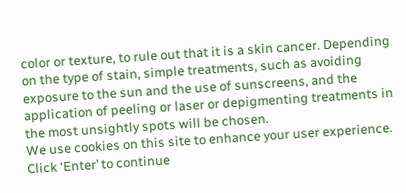color or texture, to rule out that it is a skin cancer. Depending on the type of stain, simple treatments, such as avoiding exposure to the sun and the use of sunscreens, and the application of peeling or laser or depigmenting treatments in the most unsightly spots will be chosen.
We use cookies on this site to enhance your user experience. Click ‘Enter’ to continue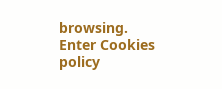browsing. Enter Cookies policy